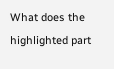What does the highlighted part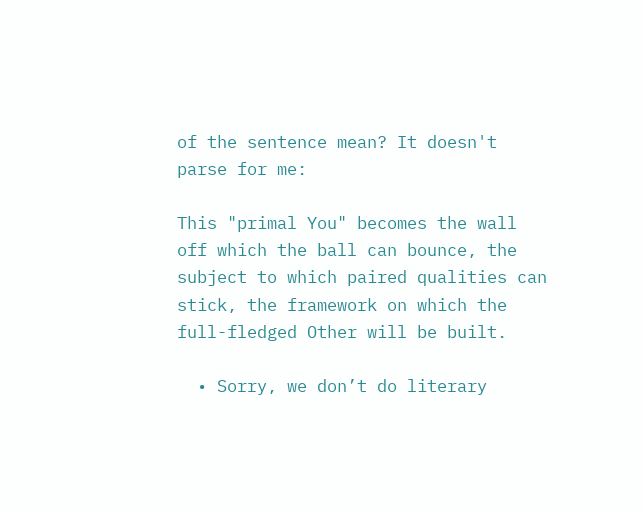of the sentence mean? It doesn't parse for me:

This "primal You" becomes the wall off which the ball can bounce, the subject to which paired qualities can stick, the framework on which the full-fledged Other will be built.

  • Sorry, we don’t do literary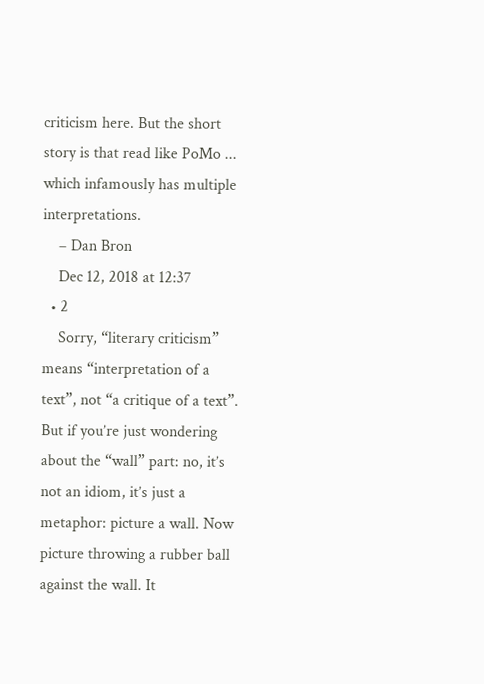criticism here. But the short story is that read like PoMo ... which infamously has multiple interpretations.
    – Dan Bron
    Dec 12, 2018 at 12:37
  • 2
    Sorry, “literary criticism” means “interpretation of a text”, not “a critique of a text”. But if you’re just wondering about the “wall” part: no, it’s not an idiom, it’s just a metaphor: picture a wall. Now picture throwing a rubber ball against the wall. It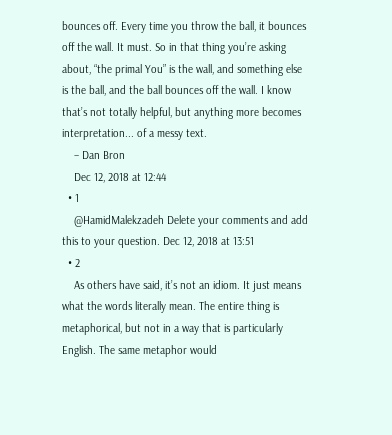bounces off. Every time you throw the ball, it bounces off the wall. It must. So in that thing you’re asking about, “the primal You” is the wall, and something else is the ball, and the ball bounces off the wall. I know that’s not totally helpful, but anything more becomes interpretation... of a messy text.
    – Dan Bron
    Dec 12, 2018 at 12:44
  • 1
    @HamidMalekzadeh Delete your comments and add this to your question. Dec 12, 2018 at 13:51
  • 2
    As others have said, it’s not an idiom. It just means what the words literally mean. The entire thing is metaphorical, but not in a way that is particularly English. The same metaphor would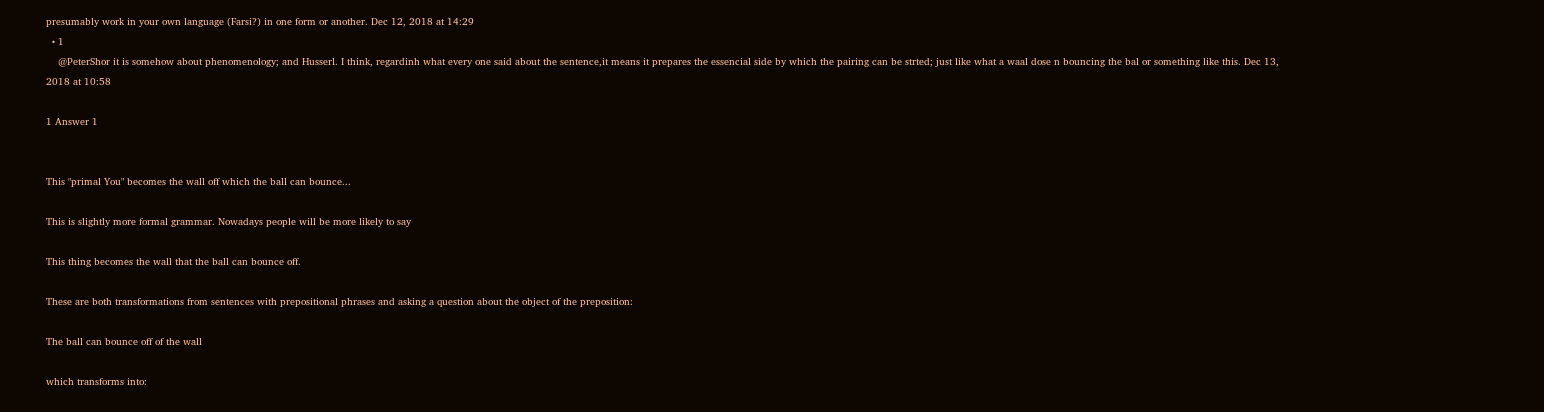presumably work in your own language (Farsi?) in one form or another. Dec 12, 2018 at 14:29
  • 1
    @PeterShor it is somehow about phenomenology; and Husserl. I think, regardinh what every one said about the sentence,it means it prepares the essencial side by which the pairing can be strted; just like what a waal dose n bouncing the bal or something like this. Dec 13, 2018 at 10:58

1 Answer 1


This "primal You" becomes the wall off which the ball can bounce...

This is slightly more formal grammar. Nowadays people will be more likely to say

This thing becomes the wall that the ball can bounce off.

These are both transformations from sentences with prepositional phrases and asking a question about the object of the preposition:

The ball can bounce off of the wall

which transforms into: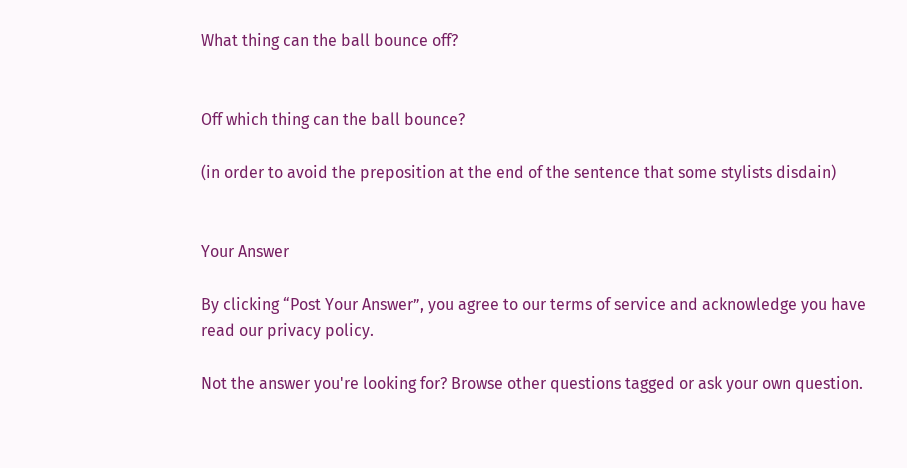What thing can the ball bounce off?


Off which thing can the ball bounce?

(in order to avoid the preposition at the end of the sentence that some stylists disdain)


Your Answer

By clicking “Post Your Answer”, you agree to our terms of service and acknowledge you have read our privacy policy.

Not the answer you're looking for? Browse other questions tagged or ask your own question.